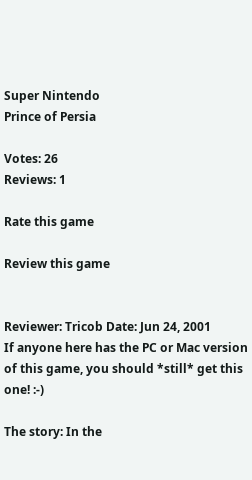Super Nintendo
Prince of Persia

Votes: 26
Reviews: 1

Rate this game

Review this game


Reviewer: Tricob Date: Jun 24, 2001
If anyone here has the PC or Mac version of this game, you should *still* get this one! :-)

The story: In the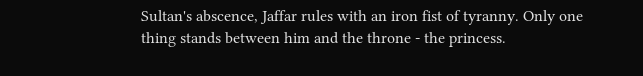Sultan's abscence, Jaffar rules with an iron fist of tyranny. Only one thing stands between him and the throne - the princess.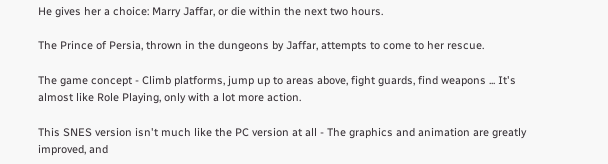He gives her a choice: Marry Jaffar, or die within the next two hours.

The Prince of Persia, thrown in the dungeons by Jaffar, attempts to come to her rescue.

The game concept - Climb platforms, jump up to areas above, fight guards, find weapons ... It's almost like Role Playing, only with a lot more action.

This SNES version isn't much like the PC version at all - The graphics and animation are greatly improved, and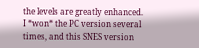the levels are greatly enhanced. I *won* the PC version several times, and this SNES version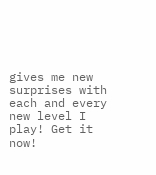gives me new surprises with each and every new level I play! Get it now!